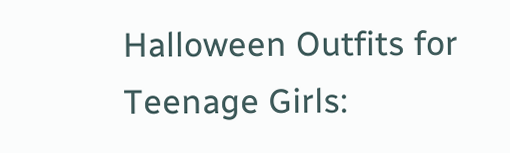Halloween Outfits for Teenage Girls: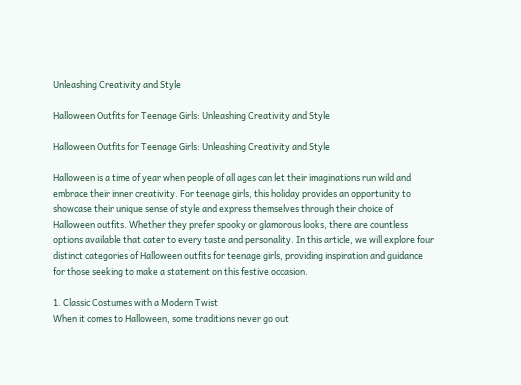Unleashing Creativity and Style

Halloween Outfits for Teenage Girls: Unleashing Creativity and Style

Halloween Outfits for Teenage Girls: Unleashing Creativity and Style

Halloween is a time of year when people of all ages can let their imaginations run wild and embrace their inner creativity. For teenage girls, this holiday provides an opportunity to showcase their unique sense of style and express themselves through their choice of Halloween outfits. Whether they prefer spooky or glamorous looks, there are countless options available that cater to every taste and personality. In this article, we will explore four distinct categories of Halloween outfits for teenage girls, providing inspiration and guidance for those seeking to make a statement on this festive occasion.

1. Classic Costumes with a Modern Twist
When it comes to Halloween, some traditions never go out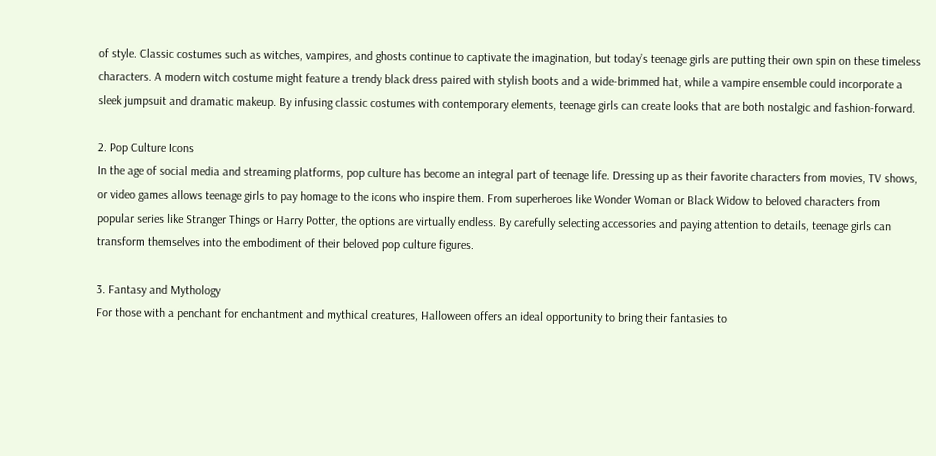of style. Classic costumes such as witches, vampires, and ghosts continue to captivate the imagination, but today’s teenage girls are putting their own spin on these timeless characters. A modern witch costume might feature a trendy black dress paired with stylish boots and a wide-brimmed hat, while a vampire ensemble could incorporate a sleek jumpsuit and dramatic makeup. By infusing classic costumes with contemporary elements, teenage girls can create looks that are both nostalgic and fashion-forward.

2. Pop Culture Icons
In the age of social media and streaming platforms, pop culture has become an integral part of teenage life. Dressing up as their favorite characters from movies, TV shows, or video games allows teenage girls to pay homage to the icons who inspire them. From superheroes like Wonder Woman or Black Widow to beloved characters from popular series like Stranger Things or Harry Potter, the options are virtually endless. By carefully selecting accessories and paying attention to details, teenage girls can transform themselves into the embodiment of their beloved pop culture figures.

3. Fantasy and Mythology
For those with a penchant for enchantment and mythical creatures, Halloween offers an ideal opportunity to bring their fantasies to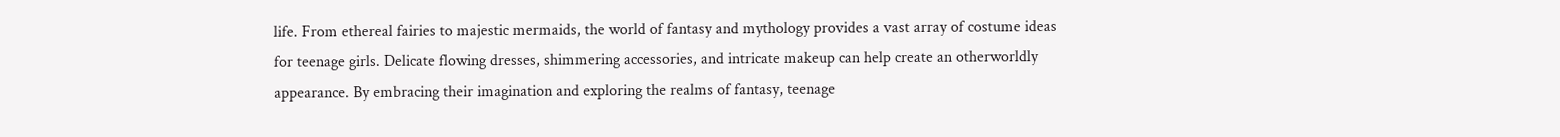life. From ethereal fairies to majestic mermaids, the world of fantasy and mythology provides a vast array of costume ideas for teenage girls. Delicate flowing dresses, shimmering accessories, and intricate makeup can help create an otherworldly appearance. By embracing their imagination and exploring the realms of fantasy, teenage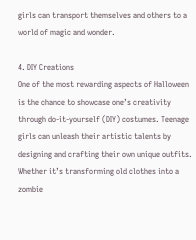girls can transport themselves and others to a world of magic and wonder.

4. DIY Creations
One of the most rewarding aspects of Halloween is the chance to showcase one’s creativity through do-it-yourself (DIY) costumes. Teenage girls can unleash their artistic talents by designing and crafting their own unique outfits. Whether it’s transforming old clothes into a zombie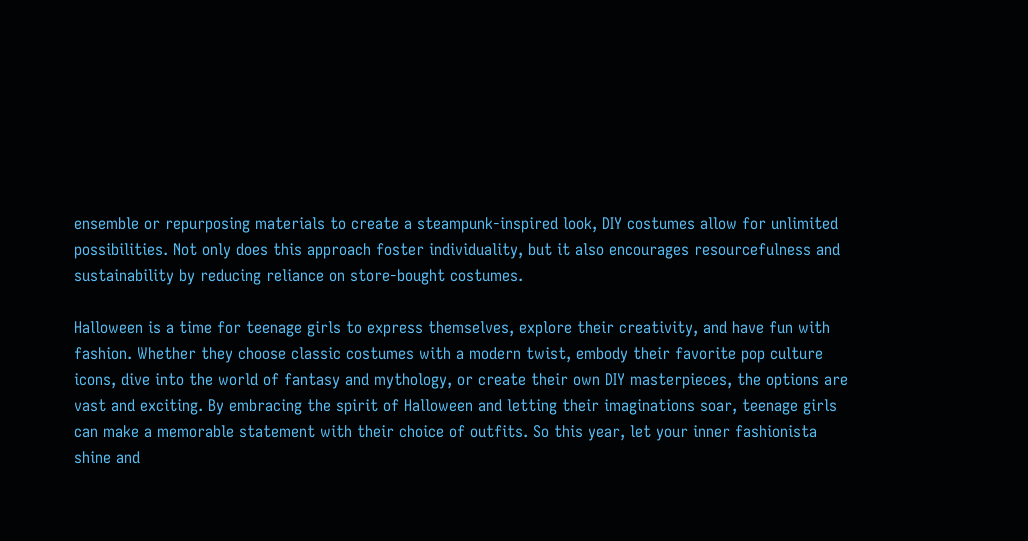ensemble or repurposing materials to create a steampunk-inspired look, DIY costumes allow for unlimited possibilities. Not only does this approach foster individuality, but it also encourages resourcefulness and sustainability by reducing reliance on store-bought costumes.

Halloween is a time for teenage girls to express themselves, explore their creativity, and have fun with fashion. Whether they choose classic costumes with a modern twist, embody their favorite pop culture icons, dive into the world of fantasy and mythology, or create their own DIY masterpieces, the options are vast and exciting. By embracing the spirit of Halloween and letting their imaginations soar, teenage girls can make a memorable statement with their choice of outfits. So this year, let your inner fashionista shine and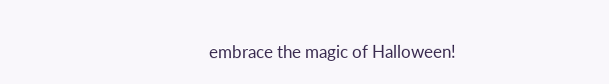embrace the magic of Halloween!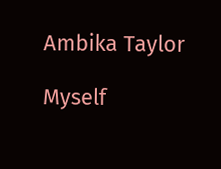Ambika Taylor

Myself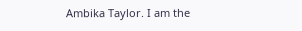Ambika Taylor. I am the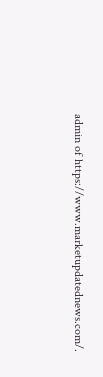admin of https://www.marketupdatednews.com/.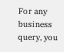For any business query, you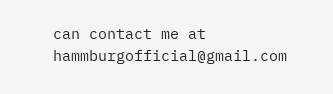can contact me at hammburgofficial@gmail.com